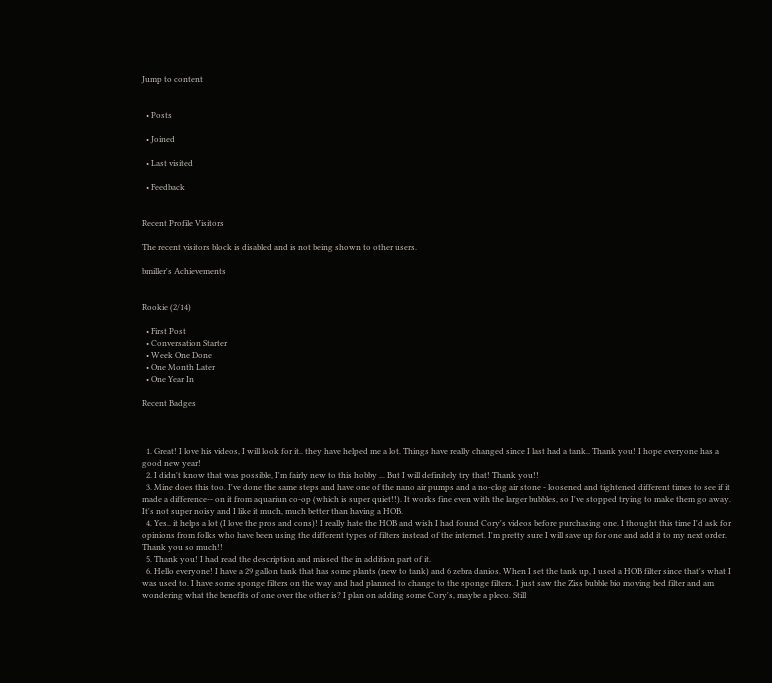Jump to content


  • Posts

  • Joined

  • Last visited

  • Feedback


Recent Profile Visitors

The recent visitors block is disabled and is not being shown to other users.

bmiller's Achievements


Rookie (2/14)

  • First Post
  • Conversation Starter
  • Week One Done
  • One Month Later
  • One Year In

Recent Badges



  1. Great! I love his videos, I will look for it.. they have helped me a lot. Things have really changed since I last had a tank.. Thank you! I hope everyone has a good new year!
  2. I didn't know that was possible, I'm fairly new to this hobby ... But I will definitely try that! Thank you!!
  3. Mine does this too. I've done the same steps and have one of the nano air pumps and a no-clog air stone - loosened and tightened different times to see if it made a difference-- on it from aquariun co-op (which is super quiet!!). It works fine even with the larger bubbles, so I've stopped trying to make them go away. It's not super noisy and I like it much, much better than having a HOB.
  4. Yes.. it helps a lot (I love the pros and cons)! I really hate the HOB and wish I had found Cory's videos before purchasing one. I thought this time I'd ask for opinions from folks who have been using the different types of filters instead of the internet. I'm pretty sure I will save up for one and add it to my next order. Thank you so much!!
  5. Thank you! I had read the description and missed the in addition part of it.
  6. Hello everyone! I have a 29 gallon tank that has some plants (new to tank) and 6 zebra danios. When I set the tank up, I used a HOB filter since that's what I was used to. I have some sponge filters on the way and had planned to change to the sponge filters. I just saw the Ziss bubble bio moving bed filter and am wondering what the benefits of one over the other is? I plan on adding some Cory's, maybe a pleco. Still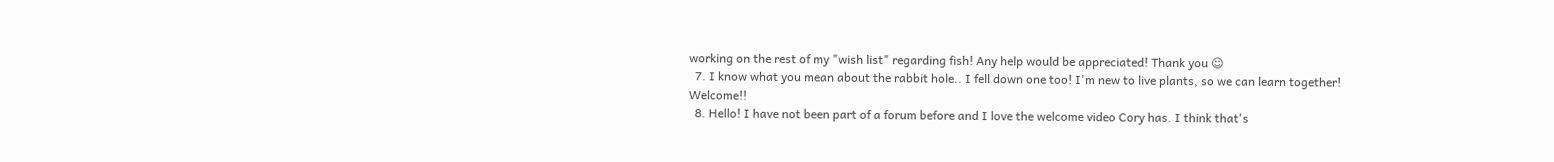working on the rest of my "wish list" regarding fish! Any help would be appreciated! Thank you ☺
  7. I know what you mean about the rabbit hole.. I fell down one too! I'm new to live plants, so we can learn together! Welcome!!
  8. Hello! I have not been part of a forum before and I love the welcome video Cory has. I think that's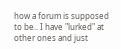how a forum is supposed to be.. I have "lurked" at other ones and just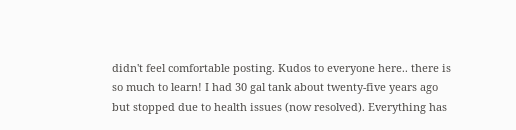didn't feel comfortable posting. Kudos to everyone here.. there is so much to learn! I had 30 gal tank about twenty-five years ago but stopped due to health issues (now resolved). Everything has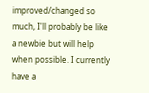improved/changed so much, I'll probably be like a newbie but will help when possible. I currently have a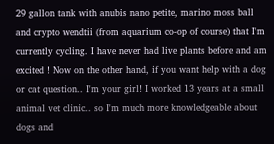29 gallon tank with anubis nano petite, marino moss ball and crypto wendtii (from aquarium co-op of course) that I'm currently cycling. I have never had live plants before and am excited ! Now on the other hand, if you want help with a dog or cat question.. I'm your girl! I worked 13 years at a small animal vet clinic.. so I'm much more knowledgeable about dogs and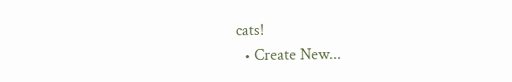cats!
  • Create New...